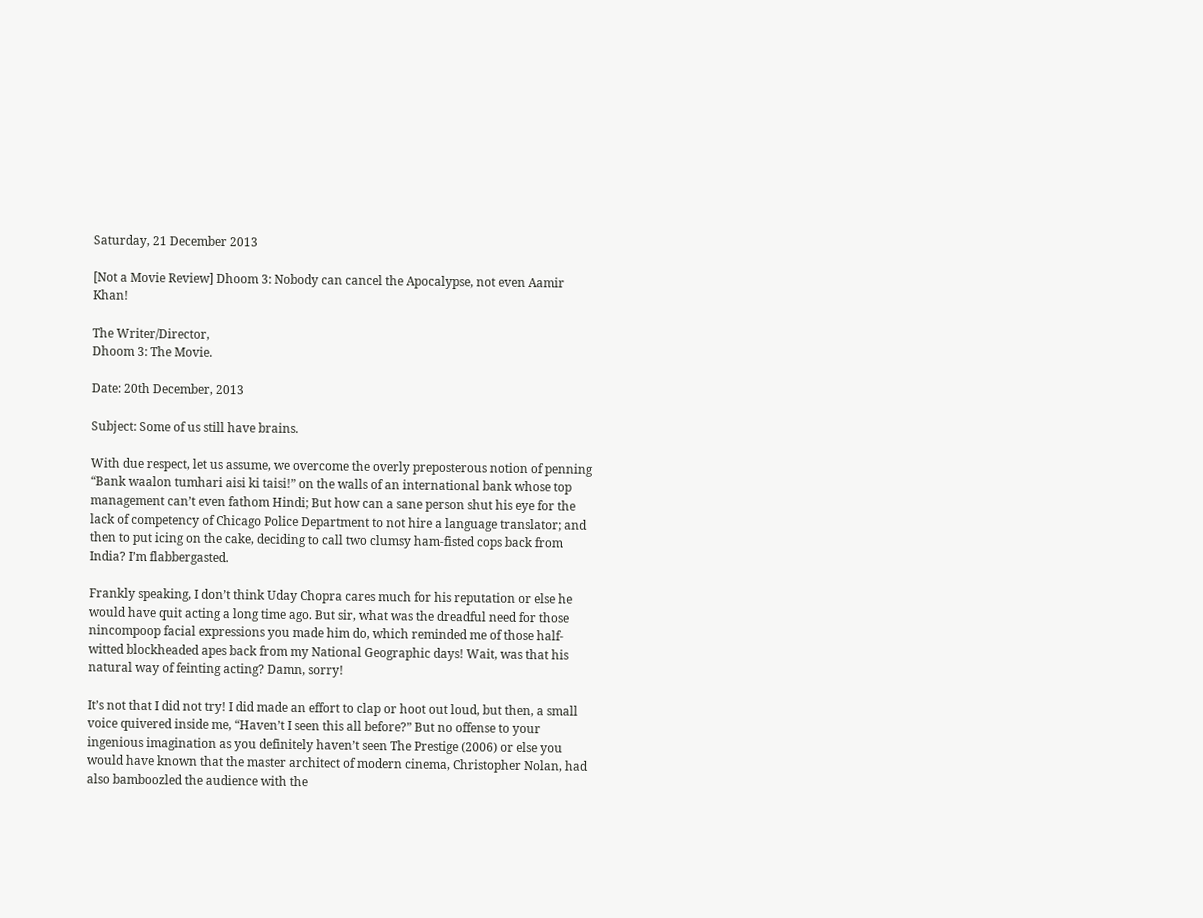Saturday, 21 December 2013

[Not a Movie Review] Dhoom 3: Nobody can cancel the Apocalypse, not even Aamir Khan!

The Writer/Director,
Dhoom 3: The Movie.

Date: 20th December, 2013

Subject: Some of us still have brains.

With due respect, let us assume, we overcome the overly preposterous notion of penning “Bank waalon tumhari aisi ki taisi!” on the walls of an international bank whose top management can’t even fathom Hindi; But how can a sane person shut his eye for the lack of competency of Chicago Police Department to not hire a language translator; and then to put icing on the cake, deciding to call two clumsy ham-fisted cops back from India? I’m flabbergasted.

Frankly speaking, I don’t think Uday Chopra cares much for his reputation or else he would have quit acting a long time ago. But sir, what was the dreadful need for those nincompoop facial expressions you made him do, which reminded me of those half-witted blockheaded apes back from my National Geographic days! Wait, was that his natural way of feinting acting? Damn, sorry!

It’s not that I did not try! I did made an effort to clap or hoot out loud, but then, a small voice quivered inside me, “Haven’t I seen this all before?” But no offense to your ingenious imagination as you definitely haven’t seen The Prestige (2006) or else you would have known that the master architect of modern cinema, Christopher Nolan, had also bamboozled the audience with the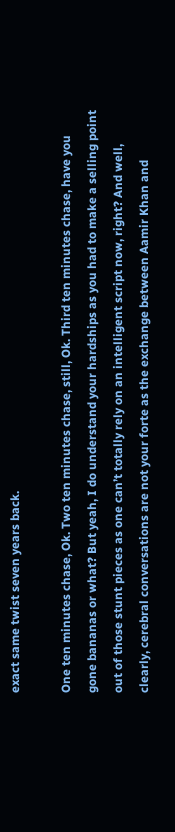exact same twist seven years back.

One ten minutes chase, Ok. Two ten minutes chase, still, Ok. Third ten minutes chase, have you gone bananas or what? But yeah, I do understand your hardships as you had to make a selling point out of those stunt pieces as one can’t totally rely on an intelligent script now, right? And well, clearly, cerebral conversations are not your forte as the exchange between Aamir Khan and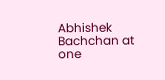Abhishek Bachchan at one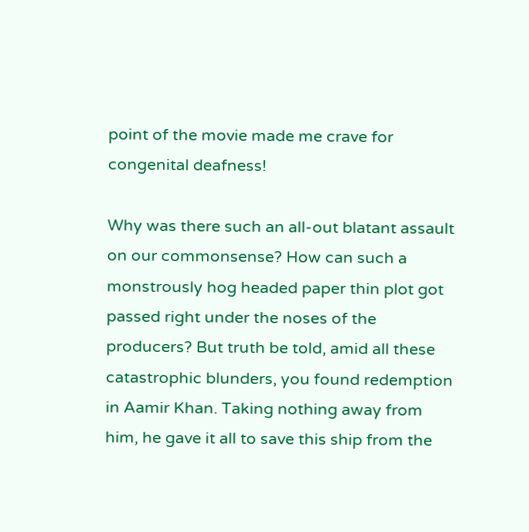point of the movie made me crave for congenital deafness!

Why was there such an all-out blatant assault on our commonsense? How can such a monstrously hog headed paper thin plot got passed right under the noses of the producers? But truth be told, amid all these catastrophic blunders, you found redemption in Aamir Khan. Taking nothing away from him, he gave it all to save this ship from the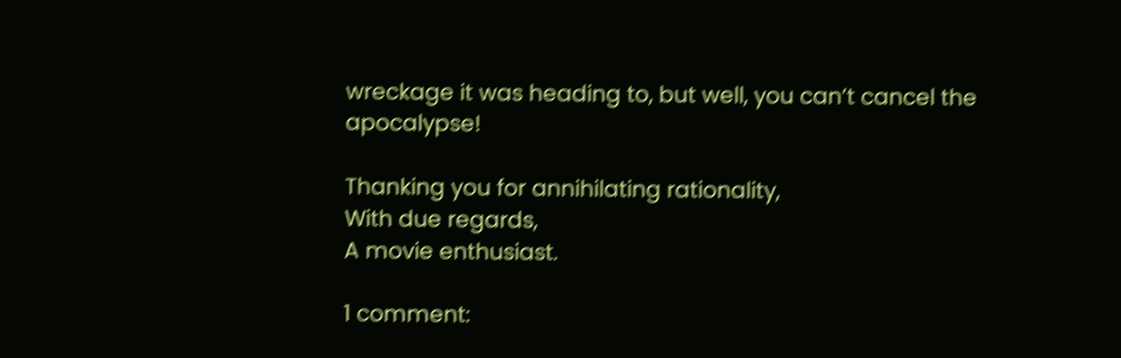wreckage it was heading to, but well, you can’t cancel the apocalypse!

Thanking you for annihilating rationality,
With due regards,
A movie enthusiast.

1 comment: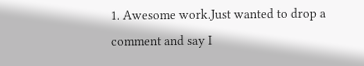1. Awesome work.Just wanted to drop a comment and say I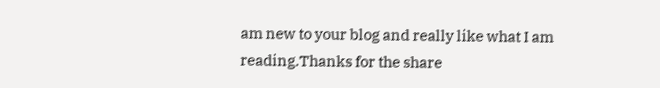am new to your blog and really like what I am reading.Thanks for the share